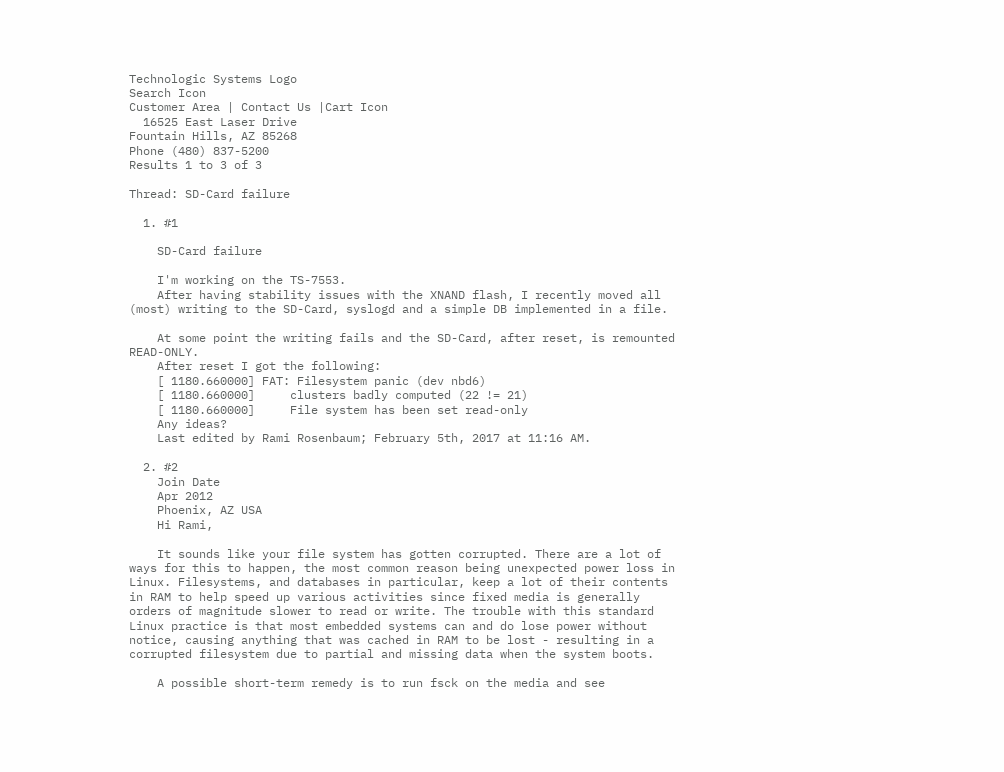Technologic Systems Logo
Search Icon
Customer Area | Contact Us |Cart Icon
  16525 East Laser Drive
Fountain Hills, AZ 85268
Phone (480) 837-5200
Results 1 to 3 of 3

Thread: SD-Card failure

  1. #1

    SD-Card failure

    I'm working on the TS-7553.
    After having stability issues with the XNAND flash, I recently moved all (most) writing to the SD-Card, syslogd and a simple DB implemented in a file.

    At some point the writing fails and the SD-Card, after reset, is remounted READ-ONLY.
    After reset I got the following:
    [ 1180.660000] FAT: Filesystem panic (dev nbd6)
    [ 1180.660000]     clusters badly computed (22 != 21)
    [ 1180.660000]     File system has been set read-only
    Any ideas?
    Last edited by Rami Rosenbaum; February 5th, 2017 at 11:16 AM.

  2. #2
    Join Date
    Apr 2012
    Phoenix, AZ USA
    Hi Rami,

    It sounds like your file system has gotten corrupted. There are a lot of ways for this to happen, the most common reason being unexpected power loss in Linux. Filesystems, and databases in particular, keep a lot of their contents in RAM to help speed up various activities since fixed media is generally orders of magnitude slower to read or write. The trouble with this standard Linux practice is that most embedded systems can and do lose power without notice, causing anything that was cached in RAM to be lost - resulting in a corrupted filesystem due to partial and missing data when the system boots.

    A possible short-term remedy is to run fsck on the media and see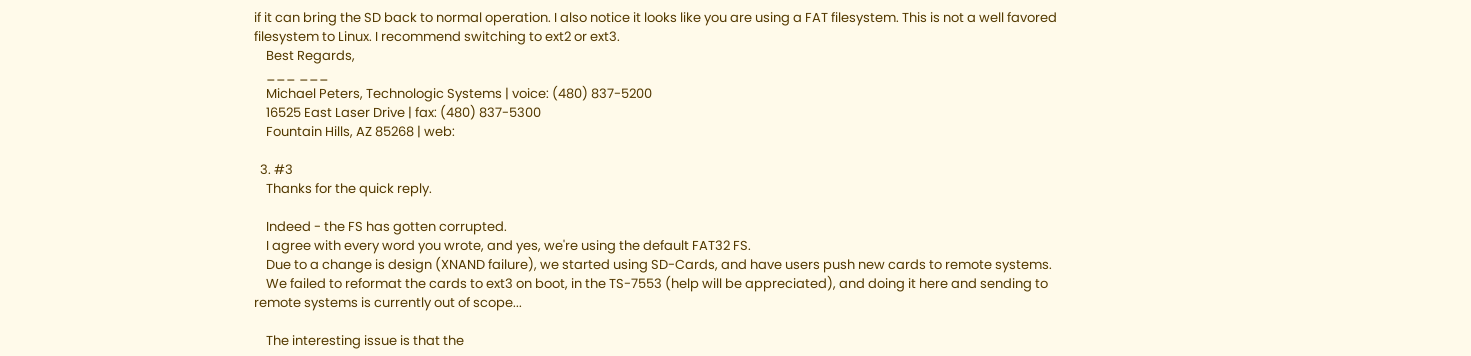if it can bring the SD back to normal operation. I also notice it looks like you are using a FAT filesystem. This is not a well favored filesystem to Linux. I recommend switching to ext2 or ext3.
    Best Regards,
    ___ ___
    Michael Peters, Technologic Systems | voice: (480) 837-5200
    16525 East Laser Drive | fax: (480) 837-5300
    Fountain Hills, AZ 85268 | web:

  3. #3
    Thanks for the quick reply.

    Indeed - the FS has gotten corrupted.
    I agree with every word you wrote, and yes, we're using the default FAT32 FS.
    Due to a change is design (XNAND failure), we started using SD-Cards, and have users push new cards to remote systems.
    We failed to reformat the cards to ext3 on boot, in the TS-7553 (help will be appreciated), and doing it here and sending to remote systems is currently out of scope...

    The interesting issue is that the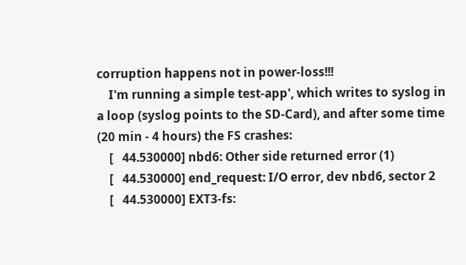corruption happens not in power-loss!!!
    I'm running a simple test-app', which writes to syslog in a loop (syslog points to the SD-Card), and after some time (20 min - 4 hours) the FS crashes:
    [   44.530000] nbd6: Other side returned error (1)
    [   44.530000] end_request: I/O error, dev nbd6, sector 2
    [   44.530000] EXT3-fs: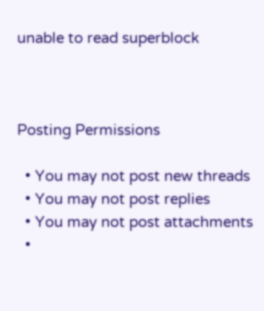unable to read superblock



Posting Permissions

  • You may not post new threads
  • You may not post replies
  • You may not post attachments
  •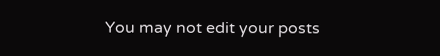You may not edit your posts